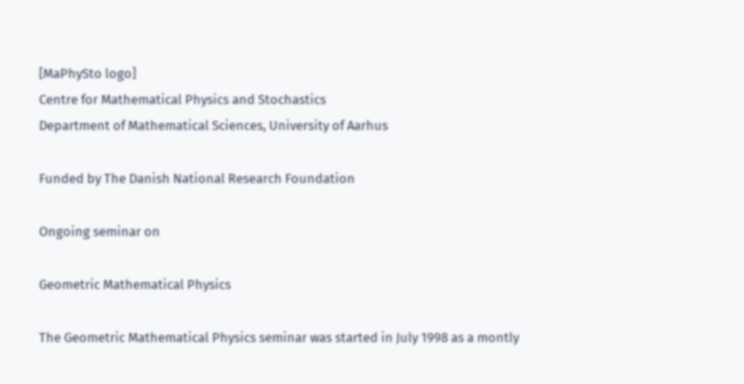[MaPhySto logo]
Centre for Mathematical Physics and Stochastics
Department of Mathematical Sciences, University of Aarhus

Funded by The Danish National Research Foundation

Ongoing seminar on

Geometric Mathematical Physics

The Geometric Mathematical Physics seminar was started in July 1998 as a montly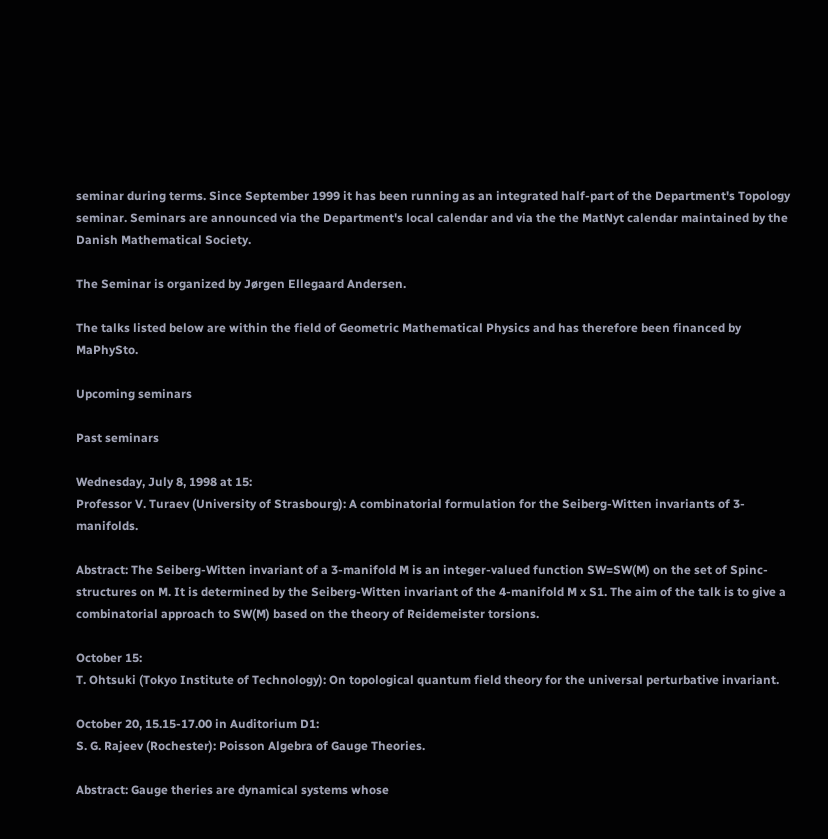seminar during terms. Since September 1999 it has been running as an integrated half-part of the Department's Topology seminar. Seminars are announced via the Department's local calendar and via the the MatNyt calendar maintained by the Danish Mathematical Society.

The Seminar is organized by Jørgen Ellegaard Andersen.

The talks listed below are within the field of Geometric Mathematical Physics and has therefore been financed by MaPhySto.

Upcoming seminars

Past seminars

Wednesday, July 8, 1998 at 15:
Professor V. Turaev (University of Strasbourg): A combinatorial formulation for the Seiberg-Witten invariants of 3-manifolds.

Abstract: The Seiberg-Witten invariant of a 3-manifold M is an integer-valued function SW=SW(M) on the set of Spinc-structures on M. It is determined by the Seiberg-Witten invariant of the 4-manifold M x S1. The aim of the talk is to give a combinatorial approach to SW(M) based on the theory of Reidemeister torsions.

October 15:
T. Ohtsuki (Tokyo Institute of Technology): On topological quantum field theory for the universal perturbative invariant.

October 20, 15.15-17.00 in Auditorium D1:
S. G. Rajeev (Rochester): Poisson Algebra of Gauge Theories.

Abstract: Gauge theries are dynamical systems whose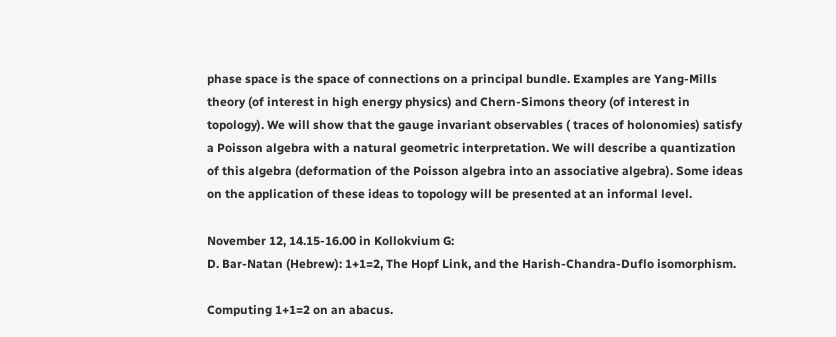phase space is the space of connections on a principal bundle. Examples are Yang-Mills theory (of interest in high energy physics) and Chern-Simons theory (of interest in topology). We will show that the gauge invariant observables ( traces of holonomies) satisfy a Poisson algebra with a natural geometric interpretation. We will describe a quantization of this algebra (deformation of the Poisson algebra into an associative algebra). Some ideas on the application of these ideas to topology will be presented at an informal level.

November 12, 14.15-16.00 in Kollokvium G:
D. Bar-Natan (Hebrew): 1+1=2, The Hopf Link, and the Harish-Chandra-Duflo isomorphism.

Computing 1+1=2 on an abacus.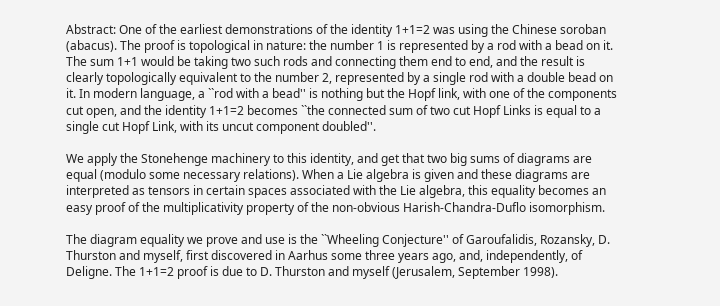Abstract: One of the earliest demonstrations of the identity 1+1=2 was using the Chinese soroban (abacus). The proof is topological in nature: the number 1 is represented by a rod with a bead on it. The sum 1+1 would be taking two such rods and connecting them end to end, and the result is clearly topologically equivalent to the number 2, represented by a single rod with a double bead on it. In modern language, a ``rod with a bead'' is nothing but the Hopf link, with one of the components cut open, and the identity 1+1=2 becomes ``the connected sum of two cut Hopf Links is equal to a single cut Hopf Link, with its uncut component doubled''.

We apply the Stonehenge machinery to this identity, and get that two big sums of diagrams are equal (modulo some necessary relations). When a Lie algebra is given and these diagrams are interpreted as tensors in certain spaces associated with the Lie algebra, this equality becomes an easy proof of the multiplicativity property of the non-obvious Harish-Chandra-Duflo isomorphism.

The diagram equality we prove and use is the ``Wheeling Conjecture'' of Garoufalidis, Rozansky, D. Thurston and myself, first discovered in Aarhus some three years ago, and, independently, of Deligne. The 1+1=2 proof is due to D. Thurston and myself (Jerusalem, September 1998).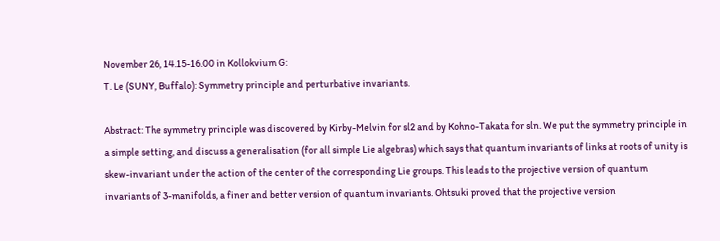November 26, 14.15-16.00 in Kollokvium G:
T. Le (SUNY, Buffalo): Symmetry principle and perturbative invariants.

Abstract: The symmetry principle was discovered by Kirby-Melvin for sl2 and by Kohno-Takata for sln. We put the symmetry principle in a simple setting, and discuss a generalisation (for all simple Lie algebras) which says that quantum invariants of links at roots of unity is skew-invariant under the action of the center of the corresponding Lie groups. This leads to the projective version of quantum invariants of 3-manifolds, a finer and better version of quantum invariants. Ohtsuki proved that the projective version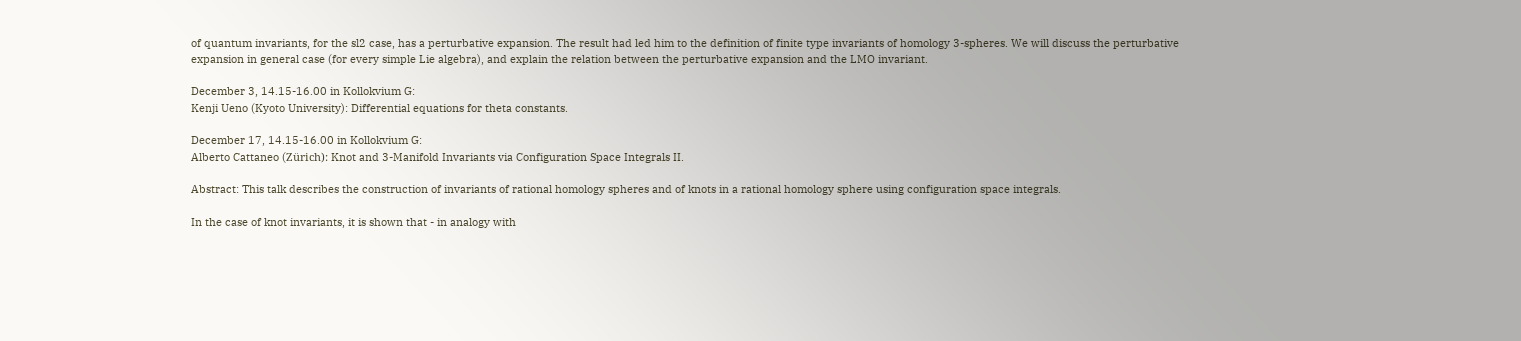of quantum invariants, for the sl2 case, has a perturbative expansion. The result had led him to the definition of finite type invariants of homology 3-spheres. We will discuss the perturbative expansion in general case (for every simple Lie algebra), and explain the relation between the perturbative expansion and the LMO invariant.

December 3, 14.15-16.00 in Kollokvium G:
Kenji Ueno (Kyoto University): Differential equations for theta constants.

December 17, 14.15-16.00 in Kollokvium G:
Alberto Cattaneo (Zürich): Knot and 3-Manifold Invariants via Configuration Space Integrals II.

Abstract: This talk describes the construction of invariants of rational homology spheres and of knots in a rational homology sphere using configuration space integrals.

In the case of knot invariants, it is shown that - in analogy with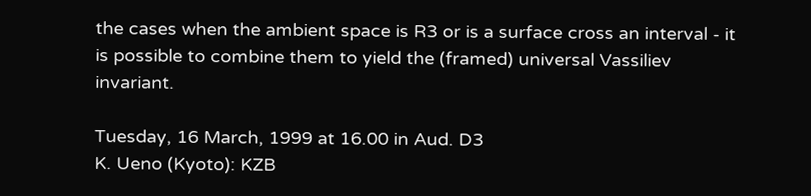the cases when the ambient space is R3 or is a surface cross an interval - it is possible to combine them to yield the (framed) universal Vassiliev invariant.

Tuesday, 16 March, 1999 at 16.00 in Aud. D3
K. Ueno (Kyoto): KZB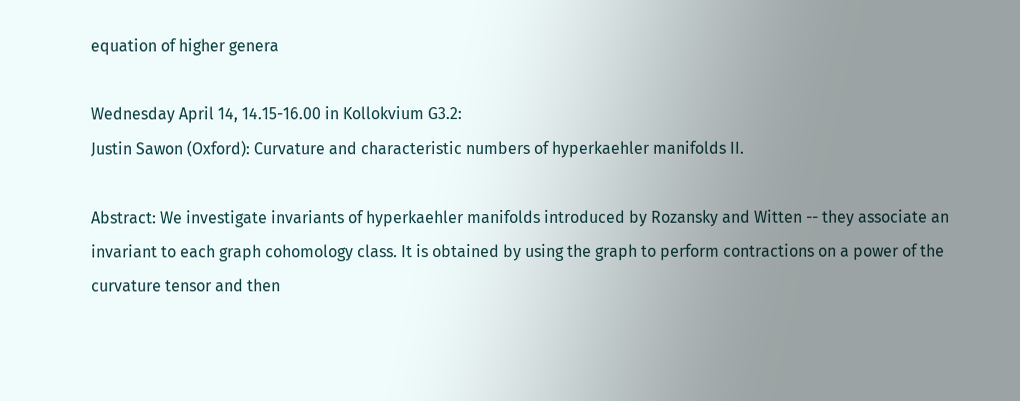equation of higher genera

Wednesday April 14, 14.15-16.00 in Kollokvium G3.2:
Justin Sawon (Oxford): Curvature and characteristic numbers of hyperkaehler manifolds II.

Abstract: We investigate invariants of hyperkaehler manifolds introduced by Rozansky and Witten -- they associate an invariant to each graph cohomology class. It is obtained by using the graph to perform contractions on a power of the curvature tensor and then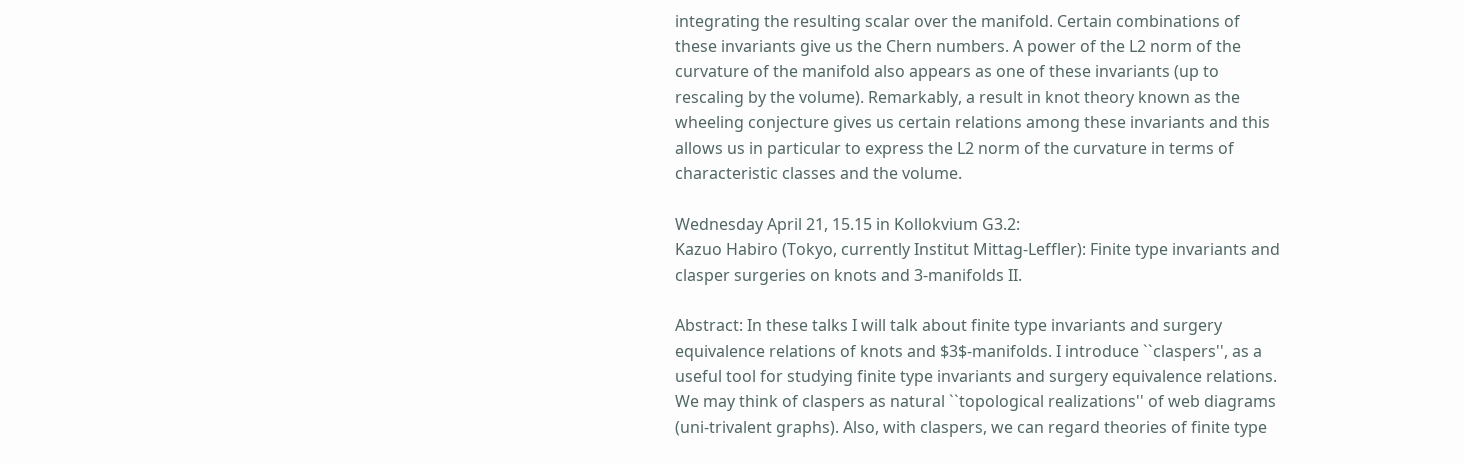integrating the resulting scalar over the manifold. Certain combinations of these invariants give us the Chern numbers. A power of the L2 norm of the curvature of the manifold also appears as one of these invariants (up to rescaling by the volume). Remarkably, a result in knot theory known as the wheeling conjecture gives us certain relations among these invariants and this allows us in particular to express the L2 norm of the curvature in terms of characteristic classes and the volume.

Wednesday April 21, 15.15 in Kollokvium G3.2:
Kazuo Habiro (Tokyo, currently Institut Mittag-Leffler): Finite type invariants and clasper surgeries on knots and 3-manifolds II.

Abstract: In these talks I will talk about finite type invariants and surgery equivalence relations of knots and $3$-manifolds. I introduce ``claspers'', as a useful tool for studying finite type invariants and surgery equivalence relations. We may think of claspers as natural ``topological realizations'' of web diagrams (uni-trivalent graphs). Also, with claspers, we can regard theories of finite type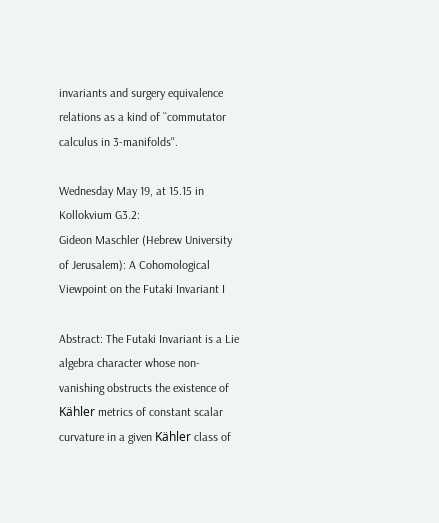invariants and surgery equivalence relations as a kind of ``commutator calculus in 3-manifolds''.

Wednesday May 19, at 15.15 in Kollokvium G3.2:
Gideon Maschler (Hebrew University of Jerusalem): A Cohomological Viewpoint on the Futaki Invariant I

Abstract: The Futaki Invariant is a Lie algebra character whose non-vanishing obstructs the existence of Kähler metrics of constant scalar curvature in a given Kähler class of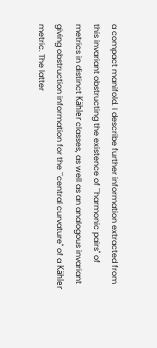a compact manifold. I describe further information extracted from this invariant obstructing the existence of ``harmonic pairs'' of metrics in distinct Kähler classes, as well as an analogous invariant giving obstruction information for the ``central curvature'' of a Kähler metric. The latter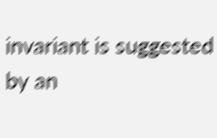invariant is suggested by an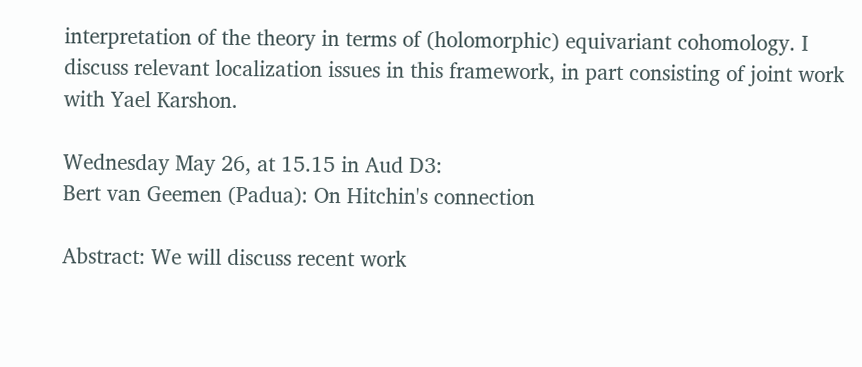interpretation of the theory in terms of (holomorphic) equivariant cohomology. I discuss relevant localization issues in this framework, in part consisting of joint work with Yael Karshon.

Wednesday May 26, at 15.15 in Aud D3:
Bert van Geemen (Padua): On Hitchin's connection

Abstract: We will discuss recent work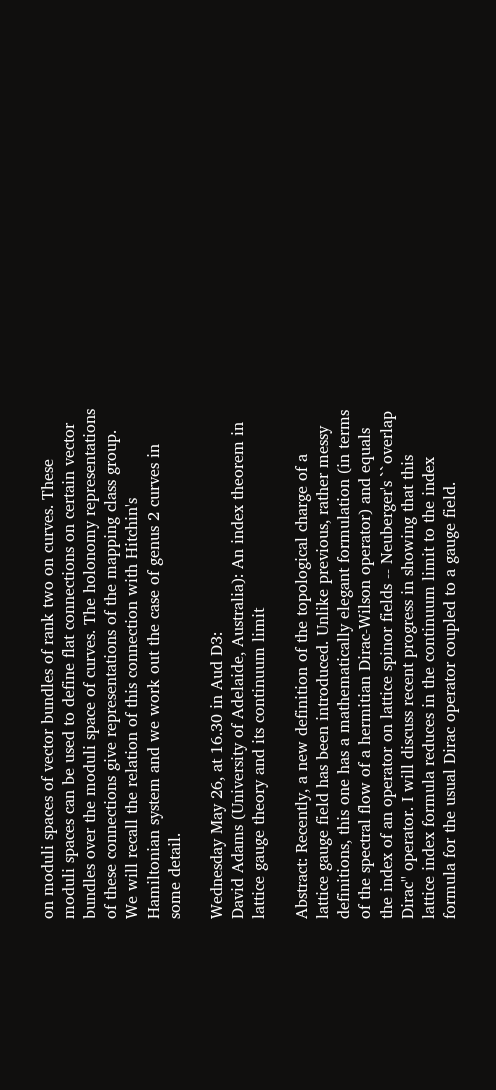on moduli spaces of vector bundles of rank two on curves. These moduli spaces can be used to define flat connections on certain vector bundles over the moduli space of curves. The holonomy representations of these connections give representations of the mapping class group. We will recall the relation of this connection with Hitchin's Hamiltonian system and we work out the case of genus 2 curves in some detail.

Wednesday May 26, at 16.30 in Aud D3:
David Adams (University of Adelaide, Australia): An index theorem in lattice gauge theory and its continuum limit

Abstract: Recently, a new definition of the topological charge of a lattice gauge field has been introduced. Unlike previous, rather messy definitions, this one has a mathematically elegant formulation (in terms of the spectral flow of a hermitian Dirac-Wilson operator) and equals the index of an operator on lattice spinor fields -- Neuberger's ``overlap Dirac'' operator. I will discuss recent progress in showing that this lattice index formula reduces in the continuum limit to the index formula for the usual Dirac operator coupled to a gauge field.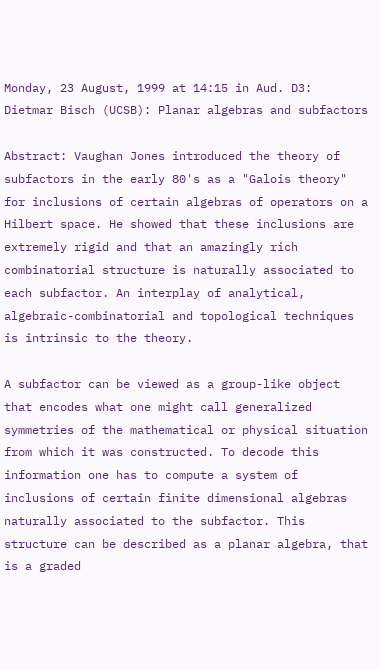Monday, 23 August, 1999 at 14:15 in Aud. D3:
Dietmar Bisch (UCSB): Planar algebras and subfactors

Abstract: Vaughan Jones introduced the theory of subfactors in the early 80's as a "Galois theory" for inclusions of certain algebras of operators on a Hilbert space. He showed that these inclusions are extremely rigid and that an amazingly rich combinatorial structure is naturally associated to each subfactor. An interplay of analytical, algebraic-combinatorial and topological techniques is intrinsic to the theory.

A subfactor can be viewed as a group-like object that encodes what one might call generalized symmetries of the mathematical or physical situation from which it was constructed. To decode this information one has to compute a system of inclusions of certain finite dimensional algebras naturally associated to the subfactor. This structure can be described as a planar algebra, that is a graded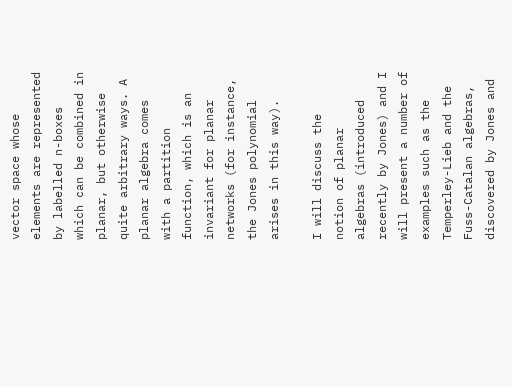vector space whose elements are represented by labelled n-boxes which can be combined in planar, but otherwise quite arbitrary ways. A planar algebra comes with a partition function, which is an invariant for planar networks (for instance, the Jones polynomial arises in this way).

I will discuss the notion of planar algebras (introduced recently by Jones) and I will present a number of examples such as the Temperley-Lieb and the Fuss-Catalan algebras, discovered by Jones and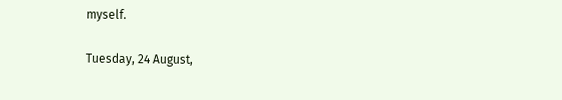myself.

Tuesday, 24 August,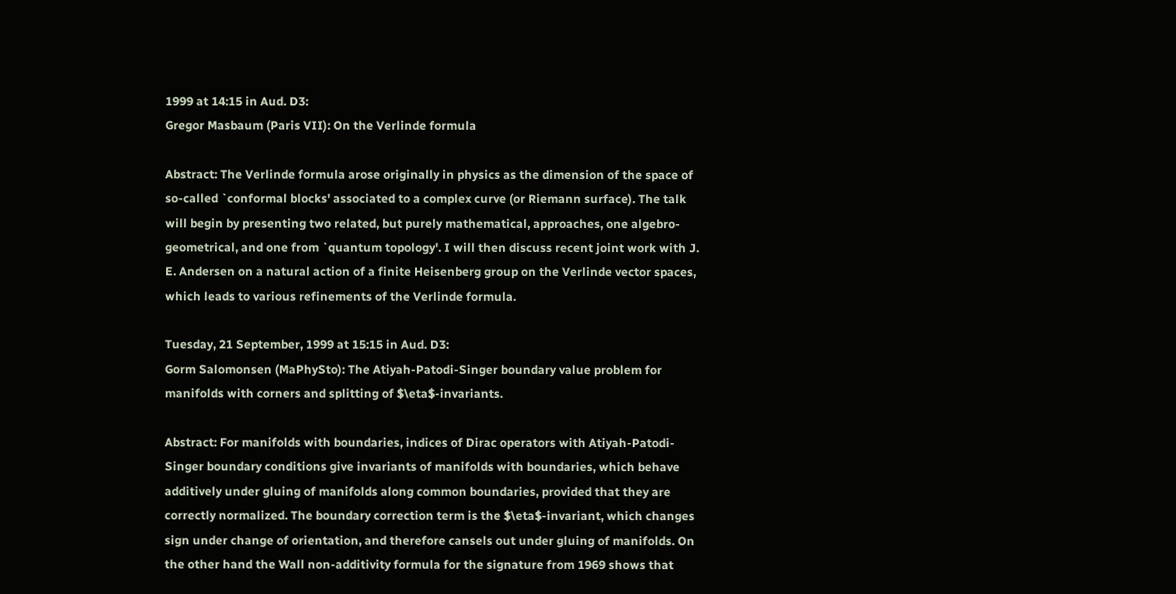1999 at 14:15 in Aud. D3:
Gregor Masbaum (Paris VII): On the Verlinde formula

Abstract: The Verlinde formula arose originally in physics as the dimension of the space of so-called `conformal blocks' associated to a complex curve (or Riemann surface). The talk will begin by presenting two related, but purely mathematical, approaches, one algebro-geometrical, and one from `quantum topology'. I will then discuss recent joint work with J. E. Andersen on a natural action of a finite Heisenberg group on the Verlinde vector spaces, which leads to various refinements of the Verlinde formula.

Tuesday, 21 September, 1999 at 15:15 in Aud. D3:
Gorm Salomonsen (MaPhySto): The Atiyah-Patodi-Singer boundary value problem for manifolds with corners and splitting of $\eta$-invariants.

Abstract: For manifolds with boundaries, indices of Dirac operators with Atiyah-Patodi-Singer boundary conditions give invariants of manifolds with boundaries, which behave additively under gluing of manifolds along common boundaries, provided that they are correctly normalized. The boundary correction term is the $\eta$-invariant, which changes sign under change of orientation, and therefore cansels out under gluing of manifolds. On the other hand the Wall non-additivity formula for the signature from 1969 shows that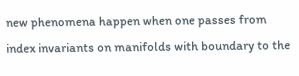new phenomena happen when one passes from index invariants on manifolds with boundary to the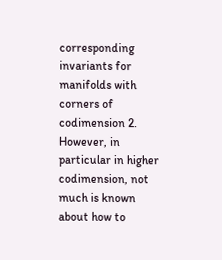corresponding invariants for manifolds with corners of codimension 2. However, in particular in higher codimension, not much is known about how to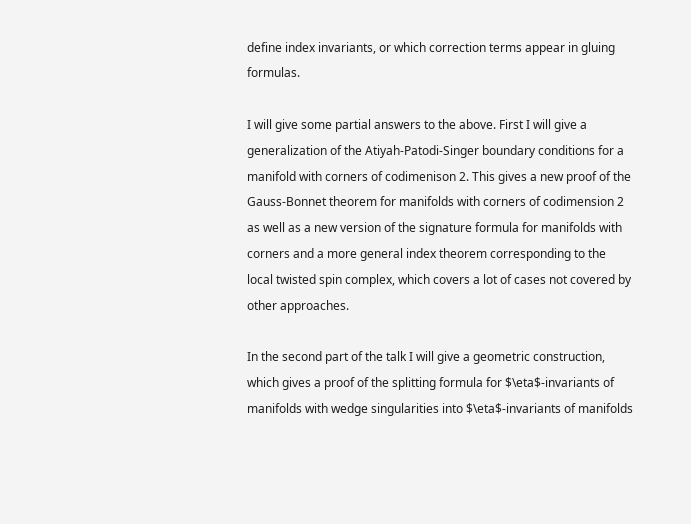define index invariants, or which correction terms appear in gluing formulas.

I will give some partial answers to the above. First I will give a generalization of the Atiyah-Patodi-Singer boundary conditions for a manifold with corners of codimenison 2. This gives a new proof of the Gauss-Bonnet theorem for manifolds with corners of codimension 2 as well as a new version of the signature formula for manifolds with corners and a more general index theorem corresponding to the local twisted spin complex, which covers a lot of cases not covered by other approaches.

In the second part of the talk I will give a geometric construction, which gives a proof of the splitting formula for $\eta$-invariants of manifolds with wedge singularities into $\eta$-invariants of manifolds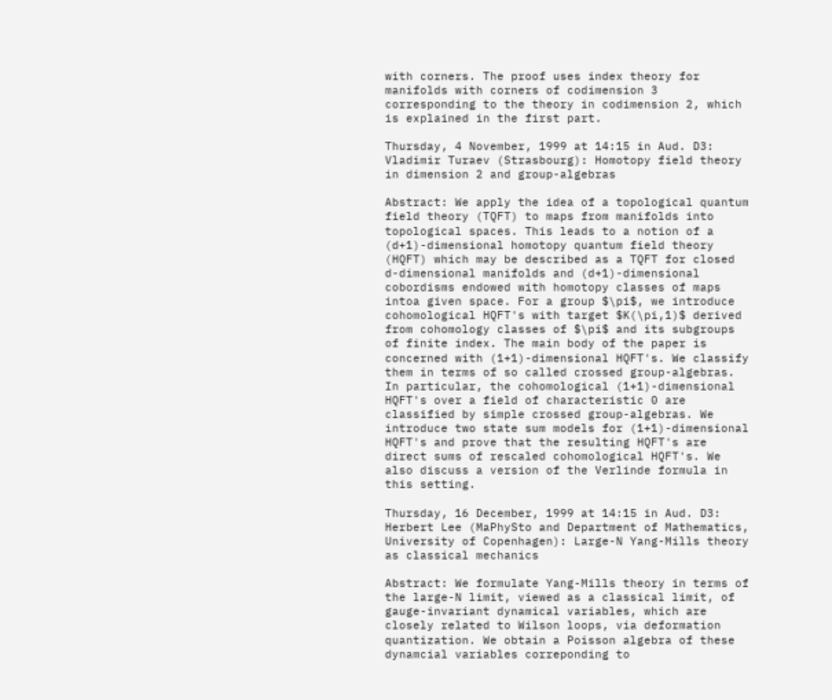with corners. The proof uses index theory for manifolds with corners of codimension 3 corresponding to the theory in codimension 2, which is explained in the first part.

Thursday, 4 November, 1999 at 14:15 in Aud. D3:
Vladimir Turaev (Strasbourg): Homotopy field theory in dimension 2 and group-algebras

Abstract: We apply the idea of a topological quantum field theory (TQFT) to maps from manifolds into topological spaces. This leads to a notion of a (d+1)-dimensional homotopy quantum field theory (HQFT) which may be described as a TQFT for closed d-dimensional manifolds and (d+1)-dimensional cobordisms endowed with homotopy classes of maps intoa given space. For a group $\pi$, we introduce cohomological HQFT's with target $K(\pi,1)$ derived from cohomology classes of $\pi$ and its subgroups of finite index. The main body of the paper is concerned with (1+1)-dimensional HQFT's. We classify them in terms of so called crossed group-algebras. In particular, the cohomological (1+1)-dimensional HQFT's over a field of characteristic 0 are classified by simple crossed group-algebras. We introduce two state sum models for (1+1)-dimensional HQFT's and prove that the resulting HQFT's are direct sums of rescaled cohomological HQFT's. We also discuss a version of the Verlinde formula in this setting.

Thursday, 16 December, 1999 at 14:15 in Aud. D3:
Herbert Lee (MaPhySto and Department of Mathematics, University of Copenhagen): Large-N Yang-Mills theory as classical mechanics

Abstract: We formulate Yang-Mills theory in terms of the large-N limit, viewed as a classical limit, of gauge-invariant dynamical variables, which are closely related to Wilson loops, via deformation quantization. We obtain a Poisson algebra of these dynamcial variables correponding to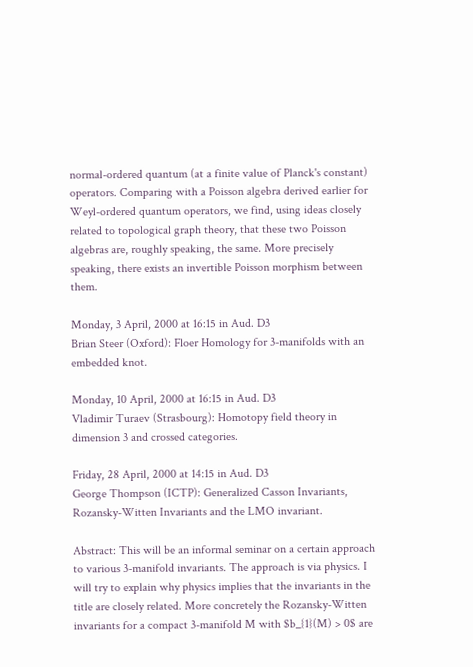normal-ordered quantum (at a finite value of Planck's constant) operators. Comparing with a Poisson algebra derived earlier for Weyl-ordered quantum operators, we find, using ideas closely related to topological graph theory, that these two Poisson algebras are, roughly speaking, the same. More precisely speaking, there exists an invertible Poisson morphism between them.

Monday, 3 April, 2000 at 16:15 in Aud. D3
Brian Steer (Oxford): Floer Homology for 3-manifolds with an embedded knot.

Monday, 10 April, 2000 at 16:15 in Aud. D3
Vladimir Turaev (Strasbourg): Homotopy field theory in dimension 3 and crossed categories.

Friday, 28 April, 2000 at 14:15 in Aud. D3
George Thompson (ICTP): Generalized Casson Invariants, Rozansky-Witten Invariants and the LMO invariant.

Abstract: This will be an informal seminar on a certain approach to various 3-manifold invariants. The approach is via physics. I will try to explain why physics implies that the invariants in the title are closely related. More concretely the Rozansky-Witten invariants for a compact 3-manifold M with $b_{1}(M) > 0$ are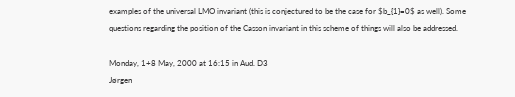examples of the universal LMO invariant (this is conjectured to be the case for $b_{1}=0$ as well). Some questions regarding the position of the Casson invariant in this scheme of things will also be addressed.

Monday, 1+8 May, 2000 at 16:15 in Aud. D3
Jørgen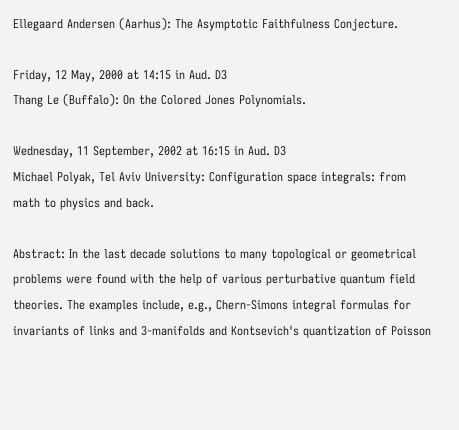Ellegaard Andersen (Aarhus): The Asymptotic Faithfulness Conjecture.

Friday, 12 May, 2000 at 14:15 in Aud. D3
Thang Le (Buffalo): On the Colored Jones Polynomials.

Wednesday, 11 September, 2002 at 16:15 in Aud. D3
Michael Polyak, Tel Aviv University: Configuration space integrals: from math to physics and back.

Abstract: In the last decade solutions to many topological or geometrical problems were found with the help of various perturbative quantum field theories. The examples include, e.g., Chern-Simons integral formulas for invariants of links and 3-manifolds and Kontsevich's quantization of Poisson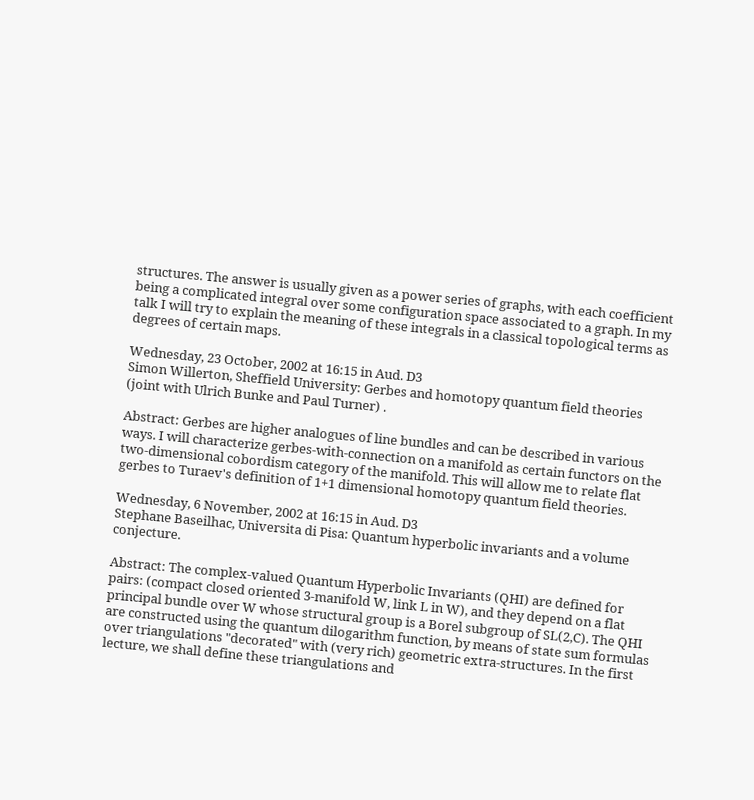structures. The answer is usually given as a power series of graphs, with each coefficient being a complicated integral over some configuration space associated to a graph. In my talk I will try to explain the meaning of these integrals in a classical topological terms as degrees of certain maps.

Wednesday, 23 October, 2002 at 16:15 in Aud. D3
Simon Willerton, Sheffield University: Gerbes and homotopy quantum field theories (joint with Ulrich Bunke and Paul Turner) .

Abstract: Gerbes are higher analogues of line bundles and can be described in various ways. I will characterize gerbes-with-connection on a manifold as certain functors on the two-dimensional cobordism category of the manifold. This will allow me to relate flat gerbes to Turaev's definition of 1+1 dimensional homotopy quantum field theories.

Wednesday, 6 November, 2002 at 16:15 in Aud. D3
Stephane Baseilhac, Universita di Pisa: Quantum hyperbolic invariants and a volume conjecture.

Abstract: The complex-valued Quantum Hyperbolic Invariants (QHI) are defined for pairs: (compact closed oriented 3-manifold W, link L in W), and they depend on a flat principal bundle over W whose structural group is a Borel subgroup of SL(2,C). The QHI are constructed using the quantum dilogarithm function, by means of state sum formulas over triangulations "decorated" with (very rich) geometric extra-structures. In the first lecture, we shall define these triangulations and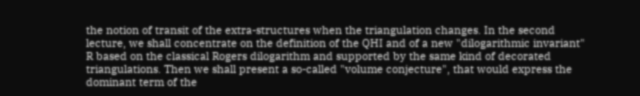the notion of transit of the extra-structures when the triangulation changes. In the second lecture, we shall concentrate on the definition of the QHI and of a new "dilogarithmic invariant" R based on the classical Rogers dilogarithm and supported by the same kind of decorated triangulations. Then we shall present a so-called "volume conjecture", that would express the dominant term of the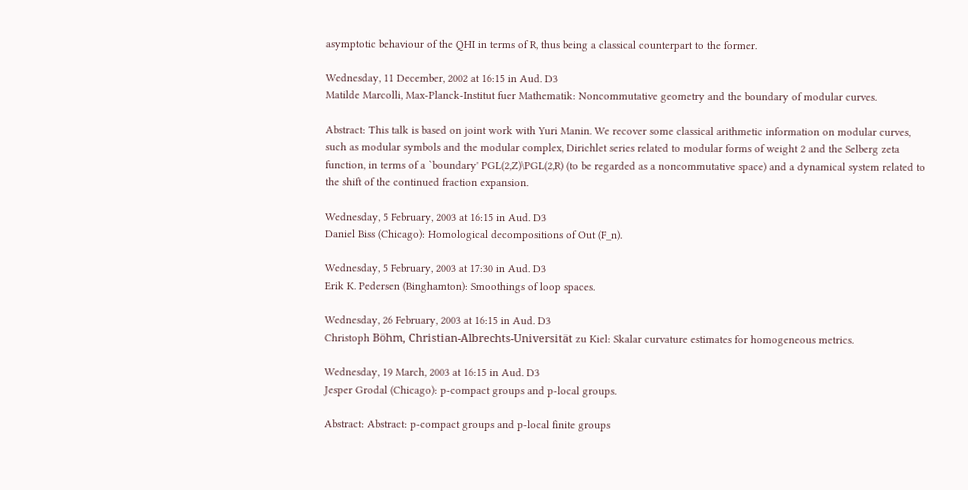asymptotic behaviour of the QHI in terms of R, thus being a classical counterpart to the former.

Wednesday, 11 December, 2002 at 16:15 in Aud. D3
Matilde Marcolli, Max-Planck-Institut fuer Mathematik: Noncommutative geometry and the boundary of modular curves.

Abstract: This talk is based on joint work with Yuri Manin. We recover some classical arithmetic information on modular curves, such as modular symbols and the modular complex, Dirichlet series related to modular forms of weight 2 and the Selberg zeta function, in terms of a `boundary' PGL(2,Z)\PGL(2,R) (to be regarded as a noncommutative space) and a dynamical system related to the shift of the continued fraction expansion.

Wednesday, 5 February, 2003 at 16:15 in Aud. D3
Daniel Biss (Chicago): Homological decompositions of Out (F_n).

Wednesday, 5 February, 2003 at 17:30 in Aud. D3
Erik K. Pedersen (Binghamton): Smoothings of loop spaces.

Wednesday, 26 February, 2003 at 16:15 in Aud. D3
Christoph Böhm, Christian-Albrechts-Universität zu Kiel: Skalar curvature estimates for homogeneous metrics.

Wednesday, 19 March, 2003 at 16:15 in Aud. D3
Jesper Grodal (Chicago): p-compact groups and p-local groups.

Abstract: Abstract: p-compact groups and p-local finite groups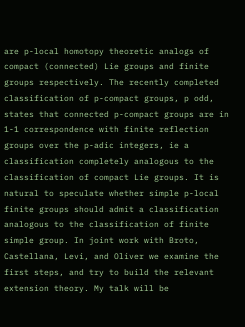are p-local homotopy theoretic analogs of compact (connected) Lie groups and finite groups respectively. The recently completed classification of p-compact groups, p odd, states that connected p-compact groups are in 1-1 correspondence with finite reflection groups over the p-adic integers, ie a classification completely analogous to the classification of compact Lie groups. It is natural to speculate whether simple p-local finite groups should admit a classification analogous to the classification of finite simple group. In joint work with Broto, Castellana, Levi, and Oliver we examine the first steps, and try to build the relevant extension theory. My talk will be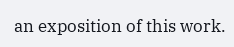an exposition of this work.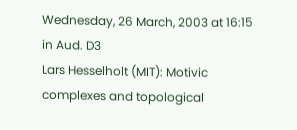Wednesday, 26 March, 2003 at 16:15 in Aud. D3
Lars Hesselholt (MIT): Motivic complexes and topological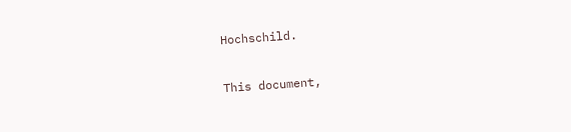Hochschild.

This document,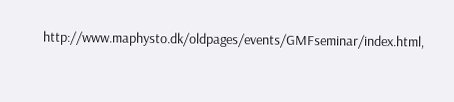http://www.maphysto.dk/oldpages/events/GMFseminar/index.html,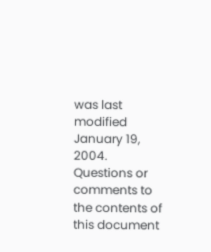was last modified January 19, 2004. Questions or comments to the contents of this document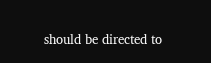should be directed to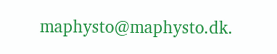maphysto@maphysto.dk.